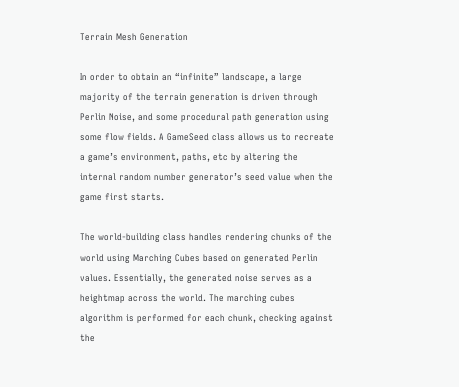Terrain Mesh Generation

In order to obtain an “infinite” landscape, a large majority of the terrain generation is driven through Perlin Noise, and some procedural path generation using some flow fields. A GameSeed class allows us to recreate a game’s environment, paths, etc by altering the internal random number generator’s seed value when the game first starts.

The world-building class handles rendering chunks of the world using Marching Cubes based on generated Perlin values. Essentially, the generated noise serves as a heightmap across the world. The marching cubes algorithm is performed for each chunk, checking against the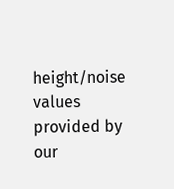height/noise values provided by our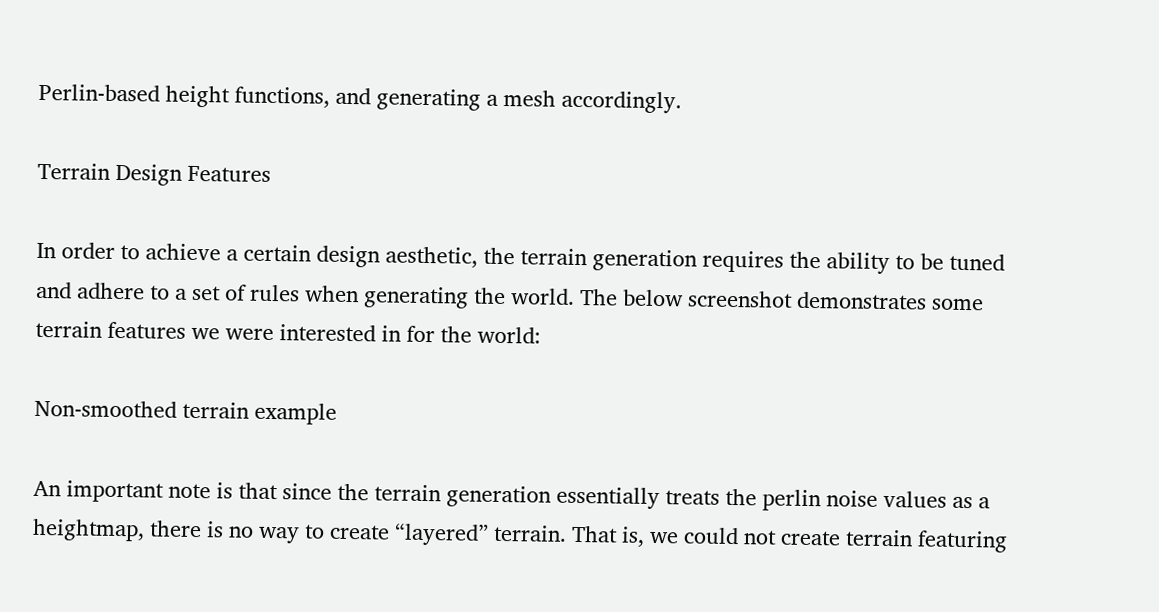Perlin-based height functions, and generating a mesh accordingly.

Terrain Design Features

In order to achieve a certain design aesthetic, the terrain generation requires the ability to be tuned and adhere to a set of rules when generating the world. The below screenshot demonstrates some terrain features we were interested in for the world:

Non-smoothed terrain example

An important note is that since the terrain generation essentially treats the perlin noise values as a heightmap, there is no way to create “layered” terrain. That is, we could not create terrain featuring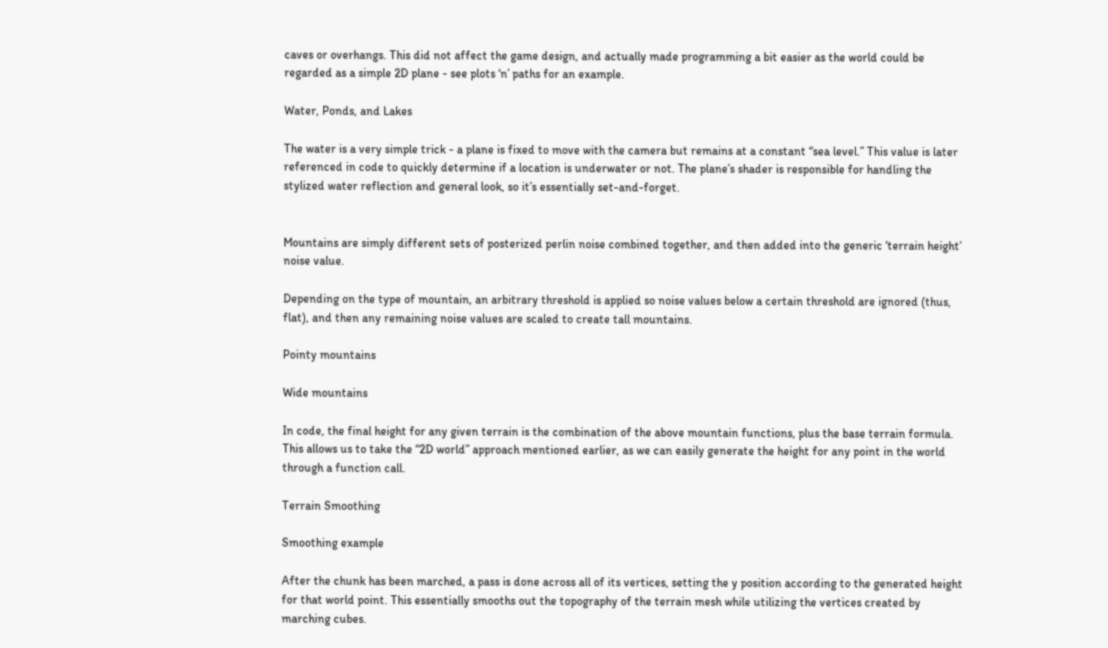caves or overhangs. This did not affect the game design, and actually made programming a bit easier as the world could be regarded as a simple 2D plane - see plots ‘n’ paths for an example.

Water, Ponds, and Lakes

The water is a very simple trick - a plane is fixed to move with the camera but remains at a constant “sea level.” This value is later referenced in code to quickly determine if a location is underwater or not. The plane’s shader is responsible for handling the stylized water reflection and general look, so it’s essentially set-and-forget.


Mountains are simply different sets of posterized perlin noise combined together, and then added into the generic ‘terrain height’ noise value.

Depending on the type of mountain, an arbitrary threshold is applied so noise values below a certain threshold are ignored (thus, flat), and then any remaining noise values are scaled to create tall mountains.

Pointy mountains

Wide mountains

In code, the final height for any given terrain is the combination of the above mountain functions, plus the base terrain formula. This allows us to take the “2D world” approach mentioned earlier, as we can easily generate the height for any point in the world through a function call.

Terrain Smoothing

Smoothing example

After the chunk has been marched, a pass is done across all of its vertices, setting the y position according to the generated height for that world point. This essentially smooths out the topography of the terrain mesh while utilizing the vertices created by marching cubes.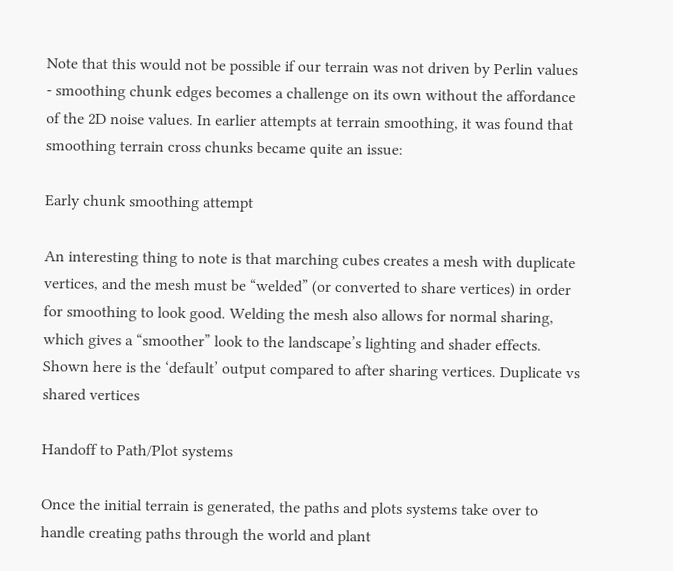Note that this would not be possible if our terrain was not driven by Perlin values - smoothing chunk edges becomes a challenge on its own without the affordance of the 2D noise values. In earlier attempts at terrain smoothing, it was found that smoothing terrain cross chunks became quite an issue:

Early chunk smoothing attempt

An interesting thing to note is that marching cubes creates a mesh with duplicate vertices, and the mesh must be “welded” (or converted to share vertices) in order for smoothing to look good. Welding the mesh also allows for normal sharing, which gives a “smoother” look to the landscape’s lighting and shader effects. Shown here is the ‘default’ output compared to after sharing vertices. Duplicate vs shared vertices

Handoff to Path/Plot systems

Once the initial terrain is generated, the paths and plots systems take over to handle creating paths through the world and plant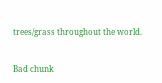trees/grass throughout the world.


Bad chunk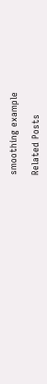smoothing example

Related Posts